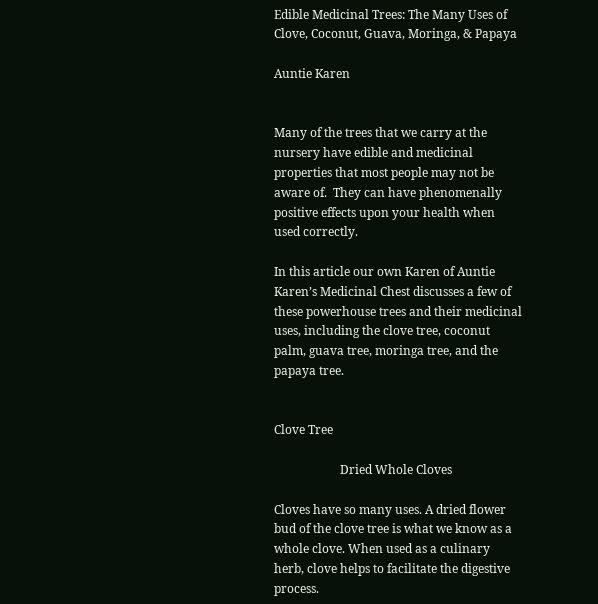Edible Medicinal Trees: The Many Uses of Clove, Coconut, Guava, Moringa, & Papaya

Auntie Karen


Many of the trees that we carry at the nursery have edible and medicinal properties that most people may not be aware of.  They can have phenomenally positive effects upon your health when used correctly.

In this article our own Karen of Auntie Karen’s Medicinal Chest discusses a few of these powerhouse trees and their medicinal uses, including the clove tree, coconut palm, guava tree, moringa tree, and the papaya tree.


Clove Tree

                      Dried Whole Cloves

Cloves have so many uses. A dried flower bud of the clove tree is what we know as a whole clove. When used as a culinary herb, clove helps to facilitate the digestive process.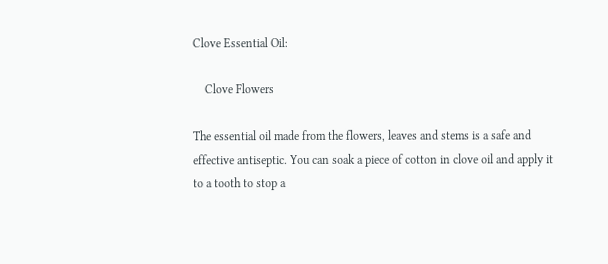Clove Essential Oil:

    Clove Flowers

The essential oil made from the flowers, leaves and stems is a safe and effective antiseptic. You can soak a piece of cotton in clove oil and apply it to a tooth to stop a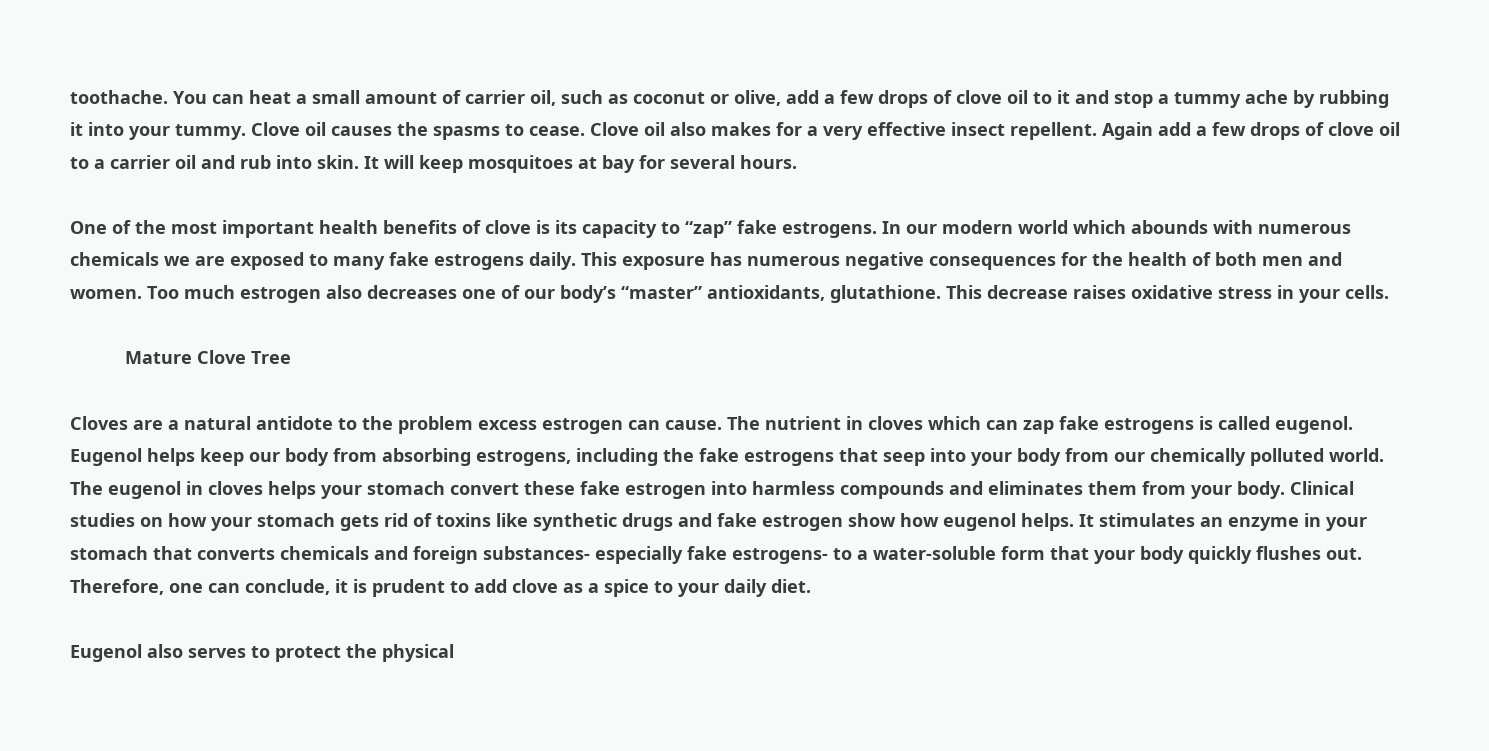toothache. You can heat a small amount of carrier oil, such as coconut or olive, add a few drops of clove oil to it and stop a tummy ache by rubbing it into your tummy. Clove oil causes the spasms to cease. Clove oil also makes for a very effective insect repellent. Again add a few drops of clove oil to a carrier oil and rub into skin. It will keep mosquitoes at bay for several hours.

One of the most important health benefits of clove is its capacity to “zap” fake estrogens. In our modern world which abounds with numerous chemicals we are exposed to many fake estrogens daily. This exposure has numerous negative consequences for the health of both men and women. Too much estrogen also decreases one of our body’s “master” antioxidants, glutathione. This decrease raises oxidative stress in your cells.

           Mature Clove Tree

Cloves are a natural antidote to the problem excess estrogen can cause. The nutrient in cloves which can zap fake estrogens is called eugenol. Eugenol helps keep our body from absorbing estrogens, including the fake estrogens that seep into your body from our chemically polluted world. The eugenol in cloves helps your stomach convert these fake estrogen into harmless compounds and eliminates them from your body. Clinical studies on how your stomach gets rid of toxins like synthetic drugs and fake estrogen show how eugenol helps. It stimulates an enzyme in your stomach that converts chemicals and foreign substances- especially fake estrogens- to a water-soluble form that your body quickly flushes out. Therefore, one can conclude, it is prudent to add clove as a spice to your daily diet.

Eugenol also serves to protect the physical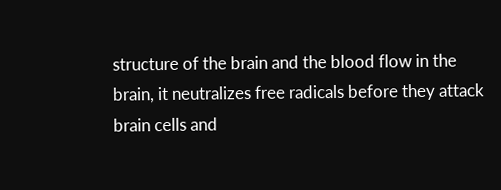structure of the brain and the blood flow in the brain, it neutralizes free radicals before they attack brain cells and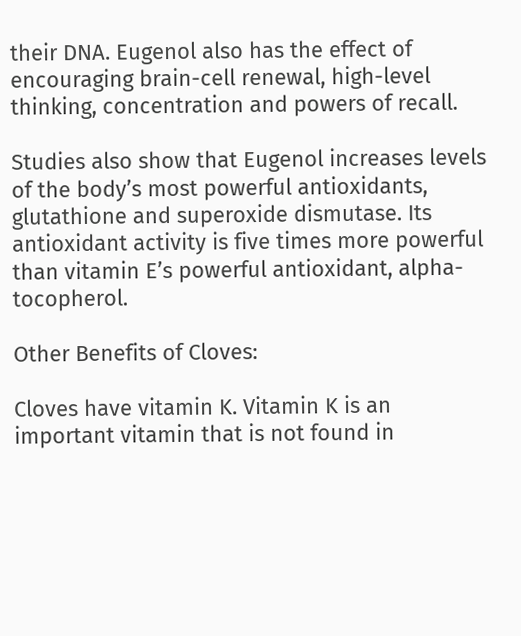their DNA. Eugenol also has the effect of encouraging brain-cell renewal, high-level thinking, concentration and powers of recall.

Studies also show that Eugenol increases levels of the body’s most powerful antioxidants, glutathione and superoxide dismutase. Its antioxidant activity is five times more powerful than vitamin E’s powerful antioxidant, alpha-tocopherol.

Other Benefits of Cloves:

Cloves have vitamin K. Vitamin K is an important vitamin that is not found in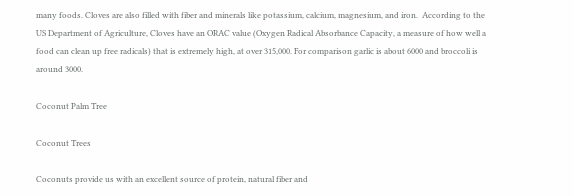many foods. Cloves are also filled with fiber and minerals like potassium, calcium, magnesium, and iron.  According to the US Department of Agriculture, Cloves have an ORAC value (Oxygen Radical Absorbance Capacity, a measure of how well a food can clean up free radicals) that is extremely high, at over 315,000. For comparison garlic is about 6000 and broccoli is around 3000.

Coconut Palm Tree

Coconut Trees

Coconuts provide us with an excellent source of protein, natural fiber and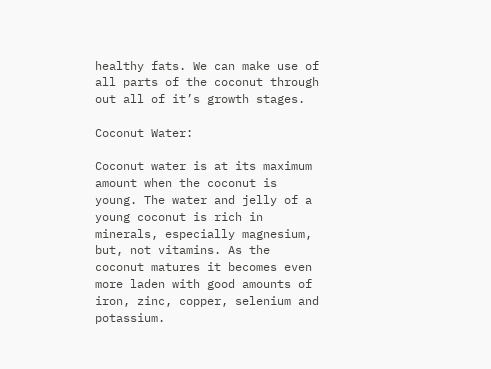healthy fats. We can make use of all parts of the coconut through out all of it’s growth stages.

Coconut Water:

Coconut water is at its maximum amount when the coconut is young. The water and jelly of a young coconut is rich in minerals, especially magnesium, but, not vitamins. As the coconut matures it becomes even more laden with good amounts of iron, zinc, copper, selenium and potassium.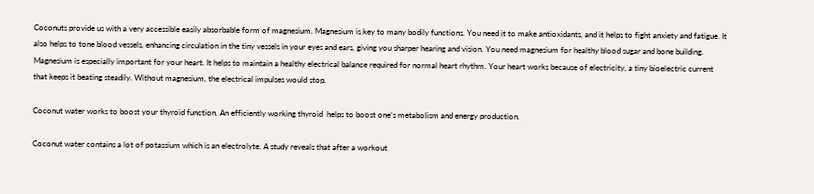Coconuts provide us with a very accessible easily absorbable form of magnesium. Magnesium is key to many bodily functions. You need it to make antioxidants, and it helps to fight anxiety and fatigue. It also helps to tone blood vessels, enhancing circulation in the tiny vessels in your eyes and ears, giving you sharper hearing and vision. You need magnesium for healthy blood sugar and bone building. Magnesium is especially important for your heart. It helps to maintain a healthy electrical balance required for normal heart rhythm. Your heart works because of electricity, a tiny bioelectric current that keeps it beating steadily. Without magnesium, the electrical impulses would stop.

Coconut water works to boost your thyroid function. An efficiently working thyroid  helps to boost one’s metabolism and energy production.

Coconut water contains a lot of potassium which is an electrolyte. A study reveals that after a workout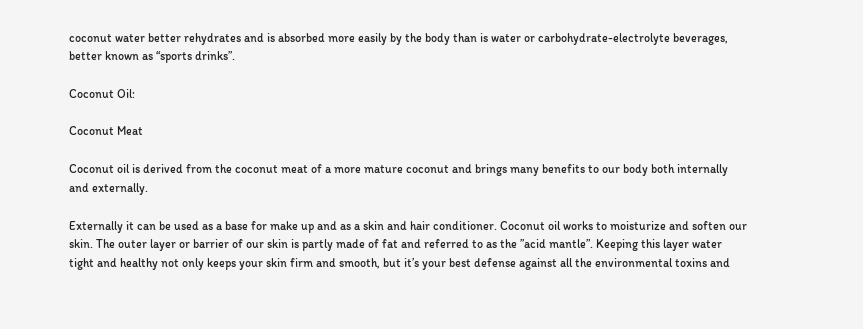coconut water better rehydrates and is absorbed more easily by the body than is water or carbohydrate-electrolyte beverages, better known as “sports drinks”.

Coconut Oil:

Coconut Meat

Coconut oil is derived from the coconut meat of a more mature coconut and brings many benefits to our body both internally and externally.

Externally it can be used as a base for make up and as a skin and hair conditioner. Coconut oil works to moisturize and soften our skin. The outer layer or barrier of our skin is partly made of fat and referred to as the ”acid mantle”. Keeping this layer water tight and healthy not only keeps your skin firm and smooth, but it’s your best defense against all the environmental toxins and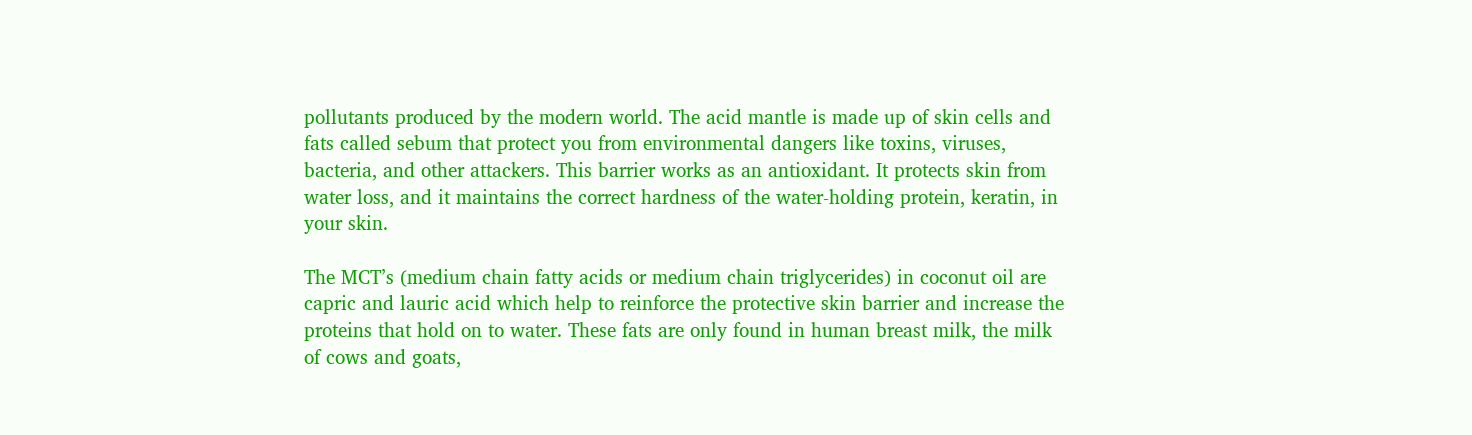pollutants produced by the modern world. The acid mantle is made up of skin cells and fats called sebum that protect you from environmental dangers like toxins, viruses, bacteria, and other attackers. This barrier works as an antioxidant. It protects skin from water loss, and it maintains the correct hardness of the water-holding protein, keratin, in your skin.

The MCT’s (medium chain fatty acids or medium chain triglycerides) in coconut oil are capric and lauric acid which help to reinforce the protective skin barrier and increase the proteins that hold on to water. These fats are only found in human breast milk, the milk of cows and goats,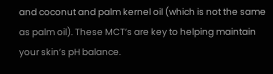and coconut and palm kernel oil (which is not the same as palm oil). These MCT’s are key to helping maintain your skin’s pH balance.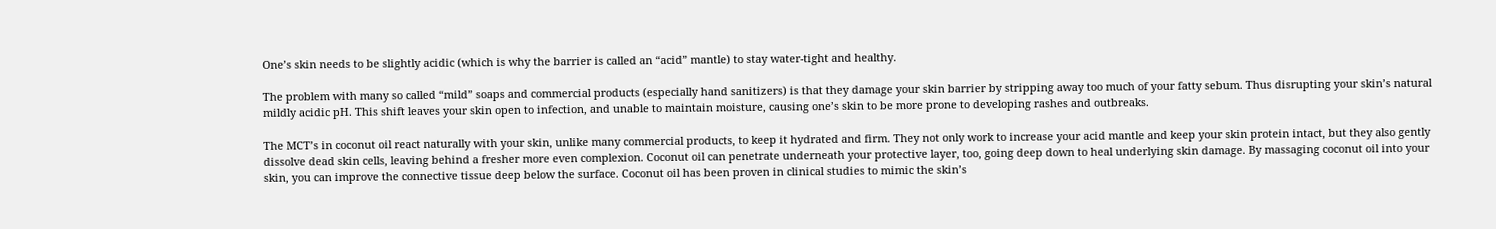One’s skin needs to be slightly acidic (which is why the barrier is called an “acid” mantle) to stay water-tight and healthy.

The problem with many so called “mild” soaps and commercial products (especially hand sanitizers) is that they damage your skin barrier by stripping away too much of your fatty sebum. Thus disrupting your skin’s natural  mildly acidic pH. This shift leaves your skin open to infection, and unable to maintain moisture, causing one’s skin to be more prone to developing rashes and outbreaks.

The MCT’s in coconut oil react naturally with your skin, unlike many commercial products, to keep it hydrated and firm. They not only work to increase your acid mantle and keep your skin protein intact, but they also gently dissolve dead skin cells, leaving behind a fresher more even complexion. Coconut oil can penetrate underneath your protective layer, too, going deep down to heal underlying skin damage. By massaging coconut oil into your skin, you can improve the connective tissue deep below the surface. Coconut oil has been proven in clinical studies to mimic the skin’s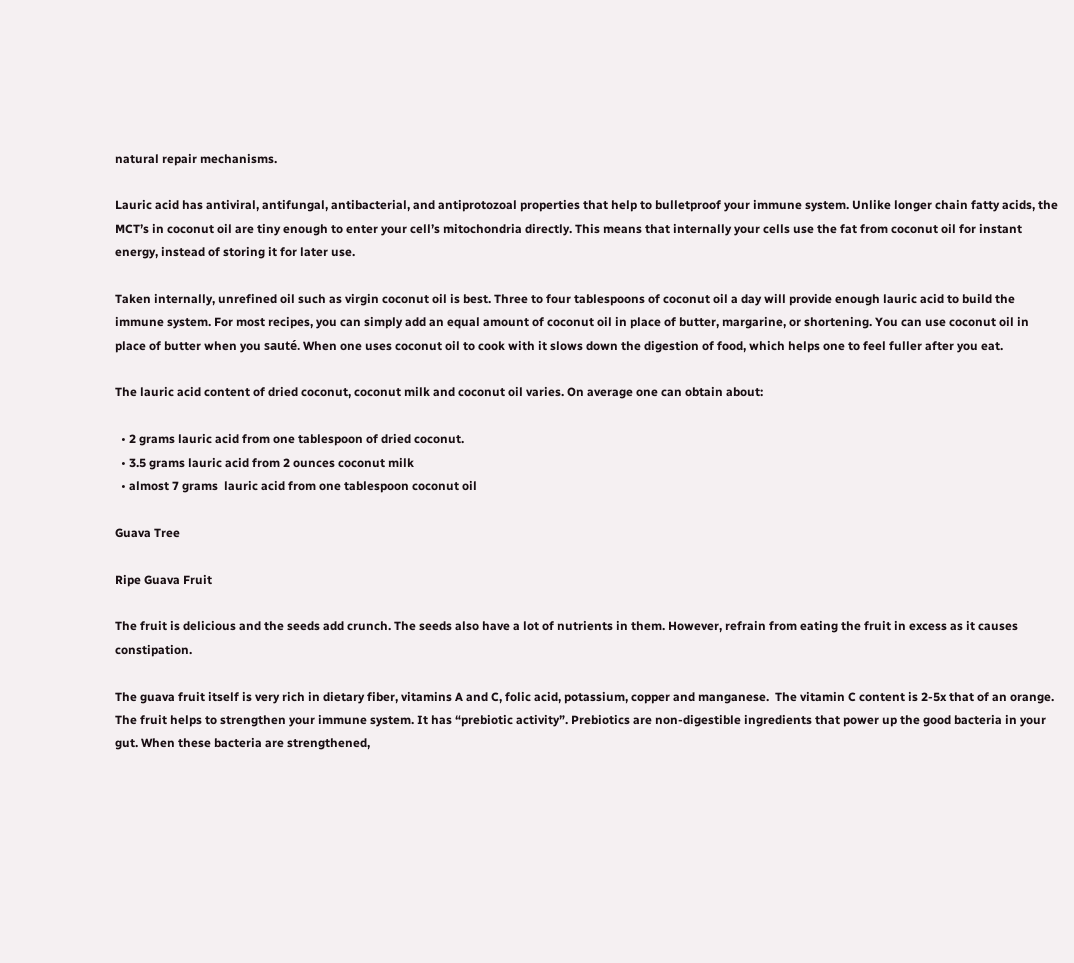natural repair mechanisms.

Lauric acid has antiviral, antifungal, antibacterial, and antiprotozoal properties that help to bulletproof your immune system. Unlike longer chain fatty acids, the MCT’s in coconut oil are tiny enough to enter your cell’s mitochondria directly. This means that internally your cells use the fat from coconut oil for instant energy, instead of storing it for later use.

Taken internally, unrefined oil such as virgin coconut oil is best. Three to four tablespoons of coconut oil a day will provide enough lauric acid to build the immune system. For most recipes, you can simply add an equal amount of coconut oil in place of butter, margarine, or shortening. You can use coconut oil in place of butter when you sauté. When one uses coconut oil to cook with it slows down the digestion of food, which helps one to feel fuller after you eat.

The lauric acid content of dried coconut, coconut milk and coconut oil varies. On average one can obtain about:

  • 2 grams lauric acid from one tablespoon of dried coconut.
  • 3.5 grams lauric acid from 2 ounces coconut milk
  • almost 7 grams  lauric acid from one tablespoon coconut oil

Guava Tree

Ripe Guava Fruit

The fruit is delicious and the seeds add crunch. The seeds also have a lot of nutrients in them. However, refrain from eating the fruit in excess as it causes constipation.

The guava fruit itself is very rich in dietary fiber, vitamins A and C, folic acid, potassium, copper and manganese.  The vitamin C content is 2-5x that of an orange. The fruit helps to strengthen your immune system. It has “prebiotic activity”. Prebiotics are non-digestible ingredients that power up the good bacteria in your gut. When these bacteria are strengthened,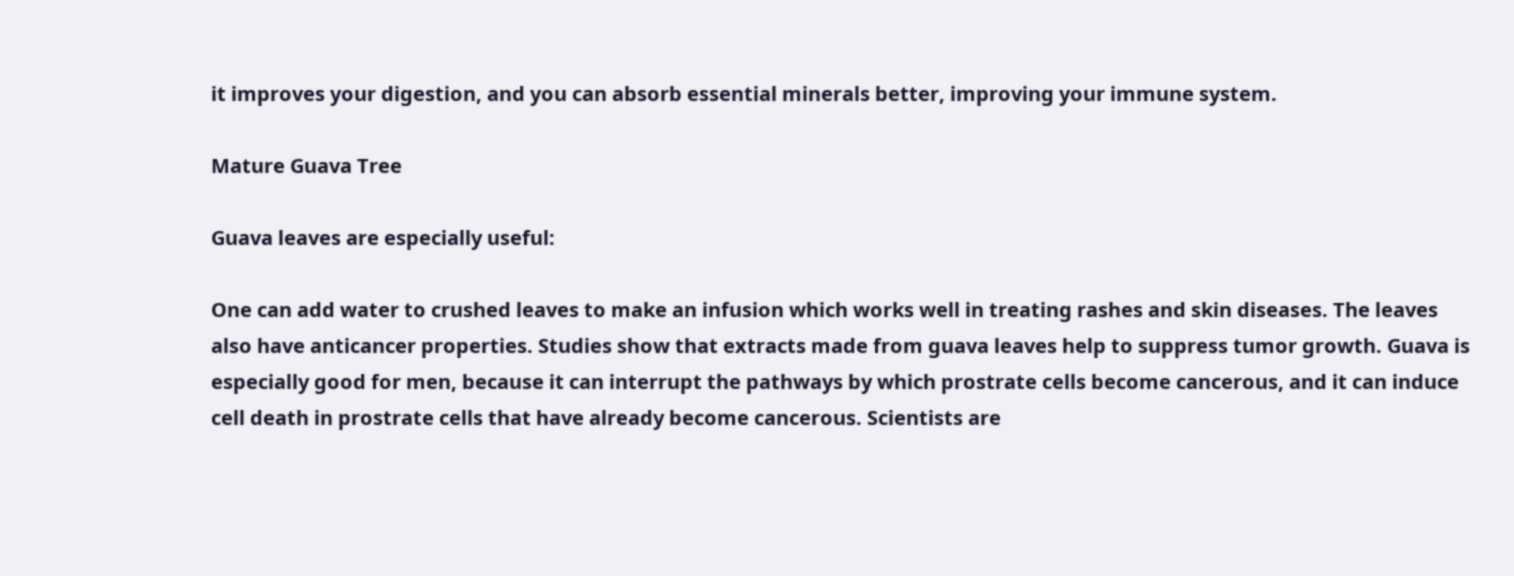it improves your digestion, and you can absorb essential minerals better, improving your immune system.

Mature Guava Tree

Guava leaves are especially useful:

One can add water to crushed leaves to make an infusion which works well in treating rashes and skin diseases. The leaves also have anticancer properties. Studies show that extracts made from guava leaves help to suppress tumor growth. Guava is especially good for men, because it can interrupt the pathways by which prostrate cells become cancerous, and it can induce cell death in prostrate cells that have already become cancerous. Scientists are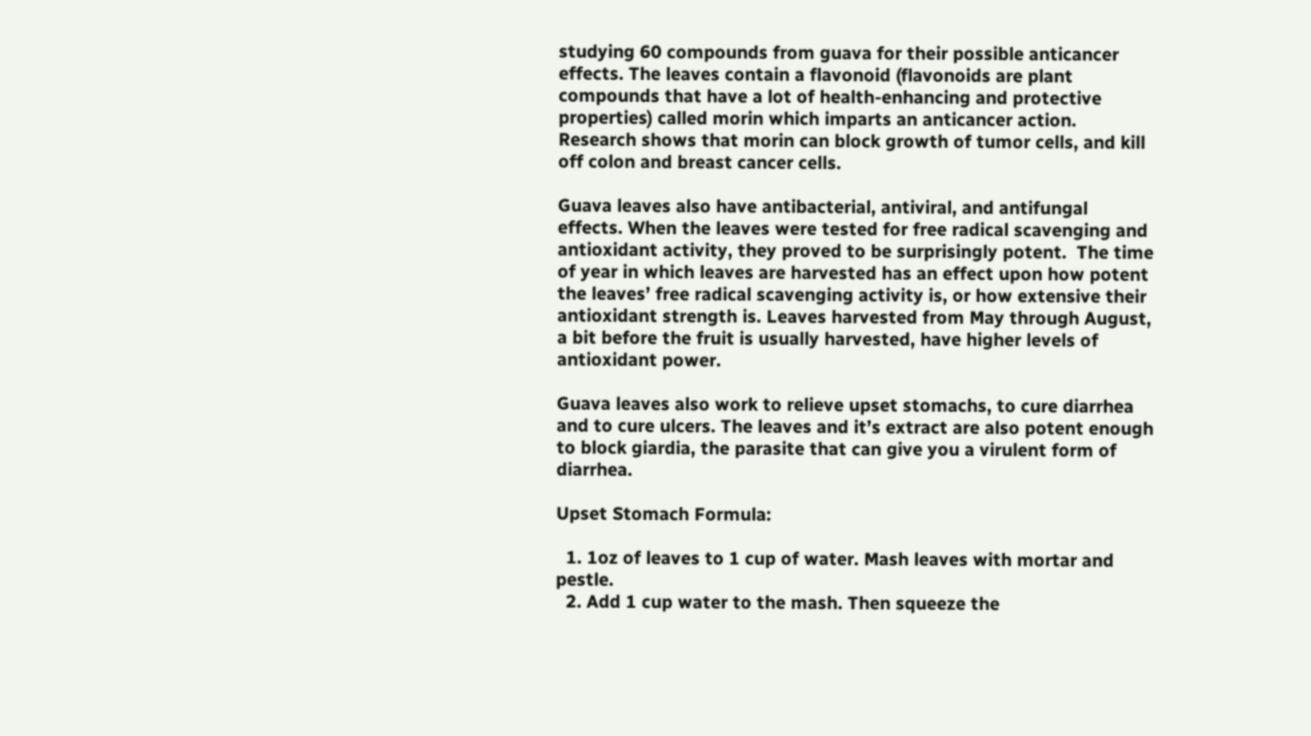studying 60 compounds from guava for their possible anticancer effects. The leaves contain a flavonoid (flavonoids are plant compounds that have a lot of health-enhancing and protective properties) called morin which imparts an anticancer action. Research shows that morin can block growth of tumor cells, and kill off colon and breast cancer cells.

Guava leaves also have antibacterial, antiviral, and antifungal effects. When the leaves were tested for free radical scavenging and antioxidant activity, they proved to be surprisingly potent.  The time of year in which leaves are harvested has an effect upon how potent the leaves’ free radical scavenging activity is, or how extensive their antioxidant strength is. Leaves harvested from May through August, a bit before the fruit is usually harvested, have higher levels of antioxidant power.

Guava leaves also work to relieve upset stomachs, to cure diarrhea and to cure ulcers. The leaves and it’s extract are also potent enough to block giardia, the parasite that can give you a virulent form of diarrhea.

Upset Stomach Formula:

  1. 1oz of leaves to 1 cup of water. Mash leaves with mortar and pestle.
  2. Add 1 cup water to the mash. Then squeeze the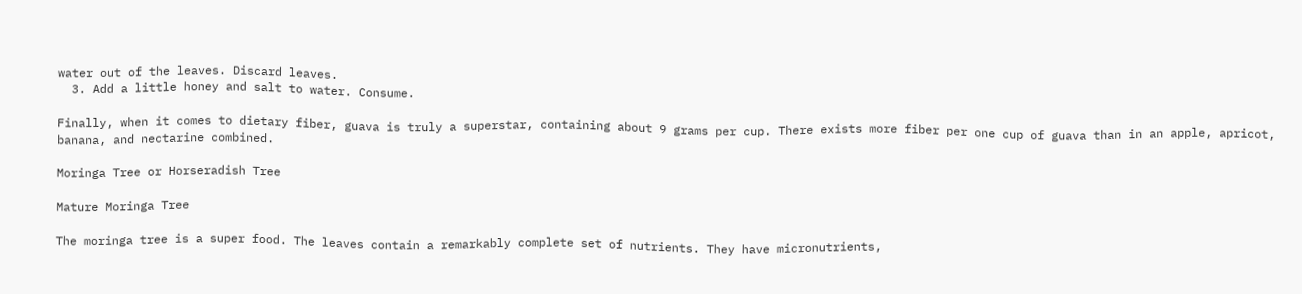water out of the leaves. Discard leaves.
  3. Add a little honey and salt to water. Consume.

Finally, when it comes to dietary fiber, guava is truly a superstar, containing about 9 grams per cup. There exists more fiber per one cup of guava than in an apple, apricot, banana, and nectarine combined.

Moringa Tree or Horseradish Tree

Mature Moringa Tree

The moringa tree is a super food. The leaves contain a remarkably complete set of nutrients. They have micronutrients,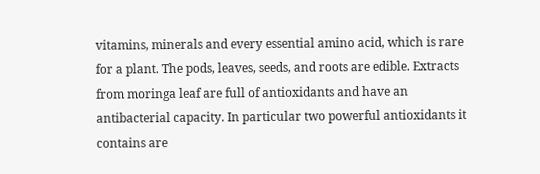vitamins, minerals and every essential amino acid, which is rare for a plant. The pods, leaves, seeds, and roots are edible. Extracts from moringa leaf are full of antioxidants and have an antibacterial capacity. In particular two powerful antioxidants it contains are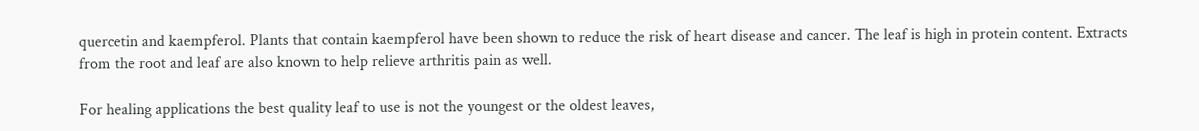quercetin and kaempferol. Plants that contain kaempferol have been shown to reduce the risk of heart disease and cancer. The leaf is high in protein content. Extracts from the root and leaf are also known to help relieve arthritis pain as well.

For healing applications the best quality leaf to use is not the youngest or the oldest leaves,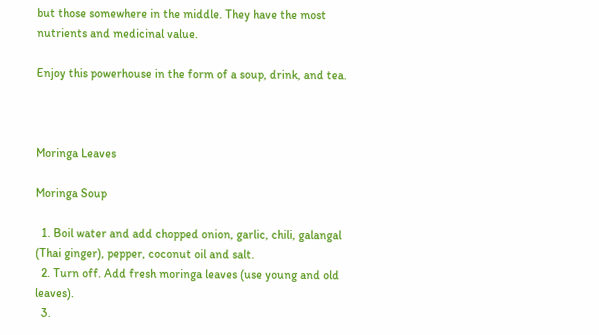but those somewhere in the middle. They have the most nutrients and medicinal value.

Enjoy this powerhouse in the form of a soup, drink, and tea.



Moringa Leaves

Moringa Soup

  1. Boil water and add chopped onion, garlic, chili, galangal (Thai ginger), pepper, coconut oil and salt.
  2. Turn off. Add fresh moringa leaves (use young and old leaves).
  3.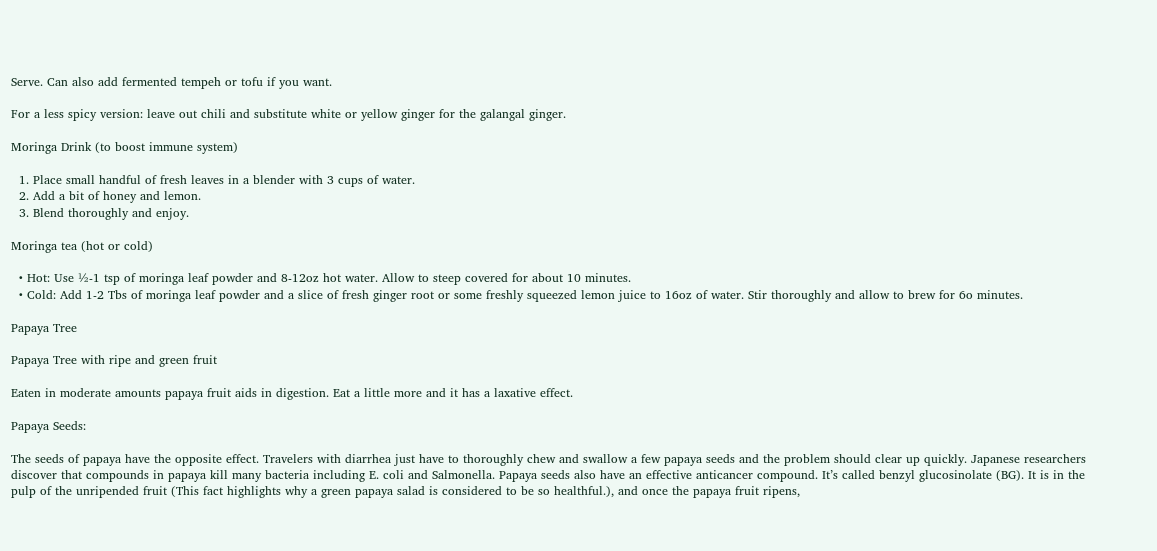Serve. Can also add fermented tempeh or tofu if you want.

For a less spicy version: leave out chili and substitute white or yellow ginger for the galangal ginger.

Moringa Drink (to boost immune system)

  1. Place small handful of fresh leaves in a blender with 3 cups of water.
  2. Add a bit of honey and lemon.
  3. Blend thoroughly and enjoy.

Moringa tea (hot or cold)

  • Hot: Use ½-1 tsp of moringa leaf powder and 8-12oz hot water. Allow to steep covered for about 10 minutes.
  • Cold: Add 1-2 Tbs of moringa leaf powder and a slice of fresh ginger root or some freshly squeezed lemon juice to 16oz of water. Stir thoroughly and allow to brew for 6o minutes.

Papaya Tree

Papaya Tree with ripe and green fruit

Eaten in moderate amounts papaya fruit aids in digestion. Eat a little more and it has a laxative effect.

Papaya Seeds:

The seeds of papaya have the opposite effect. Travelers with diarrhea just have to thoroughly chew and swallow a few papaya seeds and the problem should clear up quickly. Japanese researchers discover that compounds in papaya kill many bacteria including E. coli and Salmonella. Papaya seeds also have an effective anticancer compound. It’s called benzyl glucosinolate (BG). It is in the pulp of the unripended fruit (This fact highlights why a green papaya salad is considered to be so healthful.), and once the papaya fruit ripens,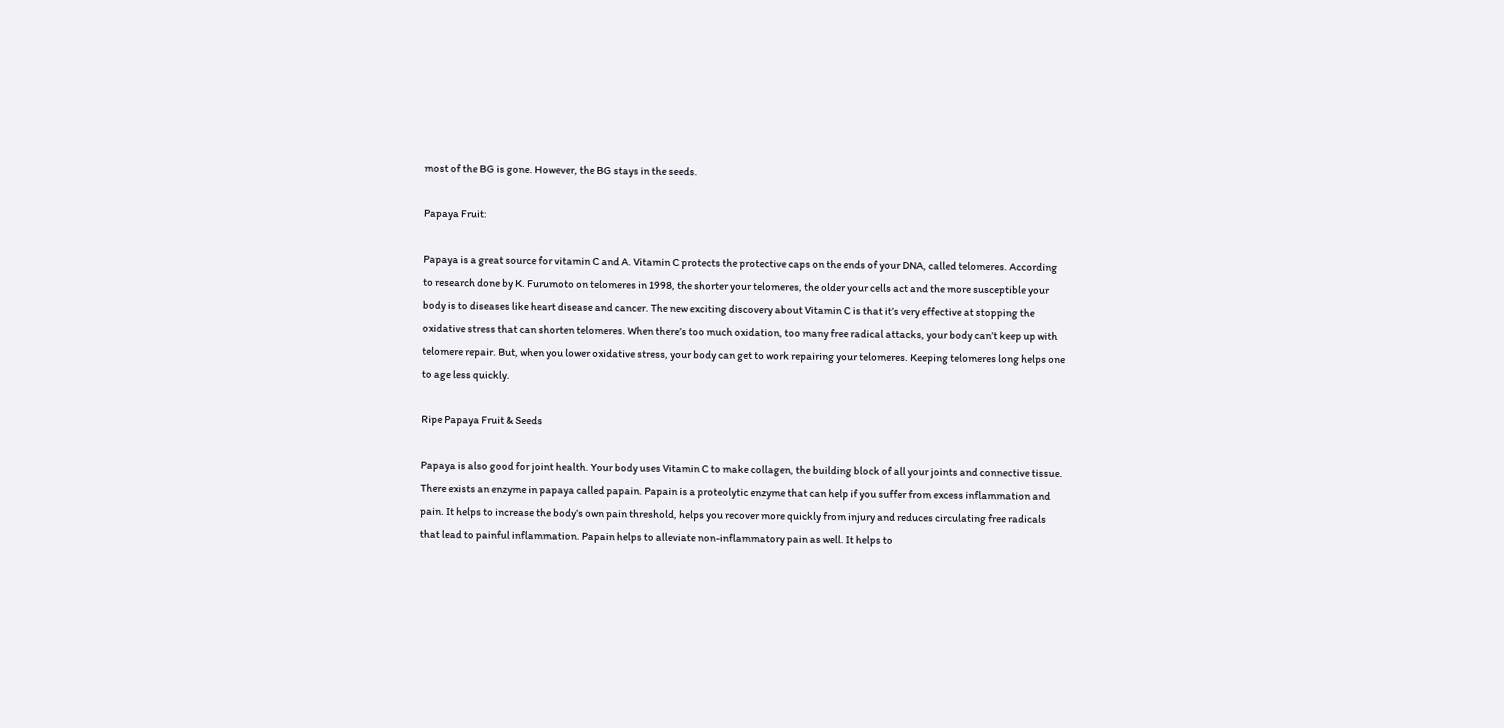most of the BG is gone. However, the BG stays in the seeds.

Papaya Fruit:

Papaya is a great source for vitamin C and A. Vitamin C protects the protective caps on the ends of your DNA, called telomeres. According to research done by K. Furumoto on telomeres in 1998, the shorter your telomeres, the older your cells act and the more susceptible your body is to diseases like heart disease and cancer. The new exciting discovery about Vitamin C is that it’s very effective at stopping the oxidative stress that can shorten telomeres. When there’s too much oxidation, too many free radical attacks, your body can’t keep up with telomere repair. But, when you lower oxidative stress, your body can get to work repairing your telomeres. Keeping telomeres long helps one to age less quickly.

Ripe Papaya Fruit & Seeds

Papaya is also good for joint health. Your body uses Vitamin C to make collagen, the building block of all your joints and connective tissue. There exists an enzyme in papaya called papain. Papain is a proteolytic enzyme that can help if you suffer from excess inflammation and pain. It helps to increase the body’s own pain threshold, helps you recover more quickly from injury and reduces circulating free radicals that lead to painful inflammation. Papain helps to alleviate non-inflammatory pain as well. It helps to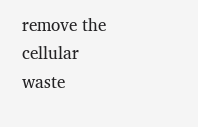remove the cellular waste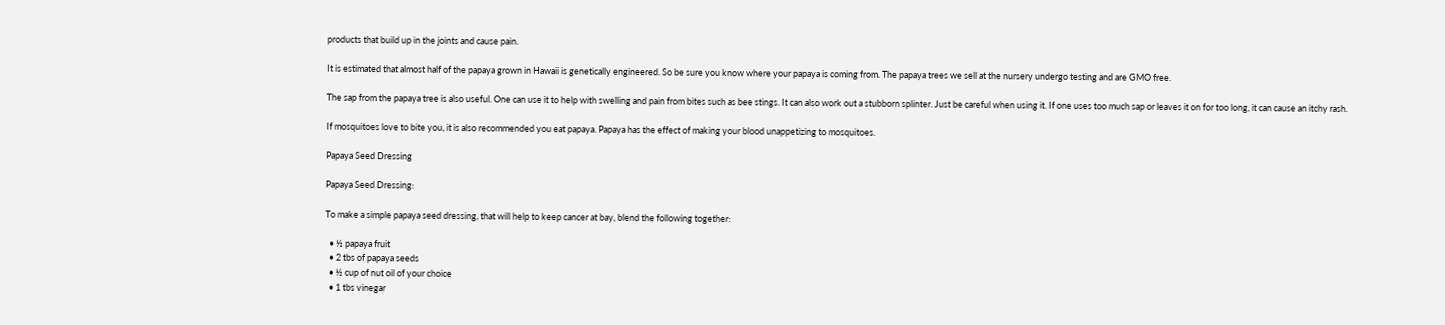products that build up in the joints and cause pain.

It is estimated that almost half of the papaya grown in Hawaii is genetically engineered. So be sure you know where your papaya is coming from. The papaya trees we sell at the nursery undergo testing and are GMO free.

The sap from the papaya tree is also useful. One can use it to help with swelling and pain from bites such as bee stings. It can also work out a stubborn splinter. Just be careful when using it. If one uses too much sap or leaves it on for too long, it can cause an itchy rash.

If mosquitoes love to bite you, it is also recommended you eat papaya. Papaya has the effect of making your blood unappetizing to mosquitoes.

Papaya Seed Dressing

Papaya Seed Dressing:

To make a simple papaya seed dressing, that will help to keep cancer at bay, blend the following together:

  • ½ papaya fruit
  • 2 tbs of papaya seeds
  • ½ cup of nut oil of your choice
  • 1 tbs vinegar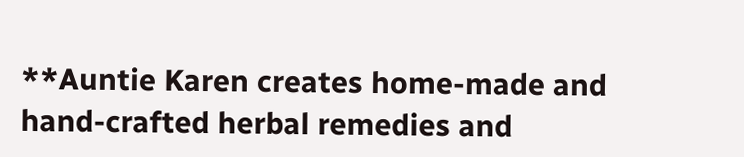**Auntie Karen creates home-made and hand-crafted herbal remedies and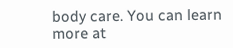body care. You can learn more at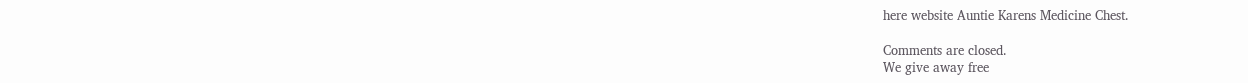here website Auntie Karens Medicine Chest.

Comments are closed.
We give away free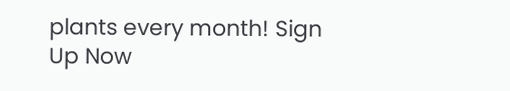plants every month! Sign Up Now